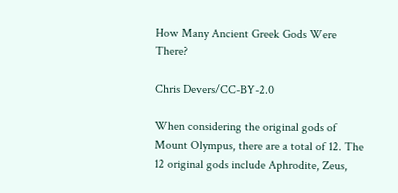How Many Ancient Greek Gods Were There?

Chris Devers/CC-BY-2.0

When considering the original gods of Mount Olympus, there are a total of 12. The 12 original gods include Aphrodite, Zeus,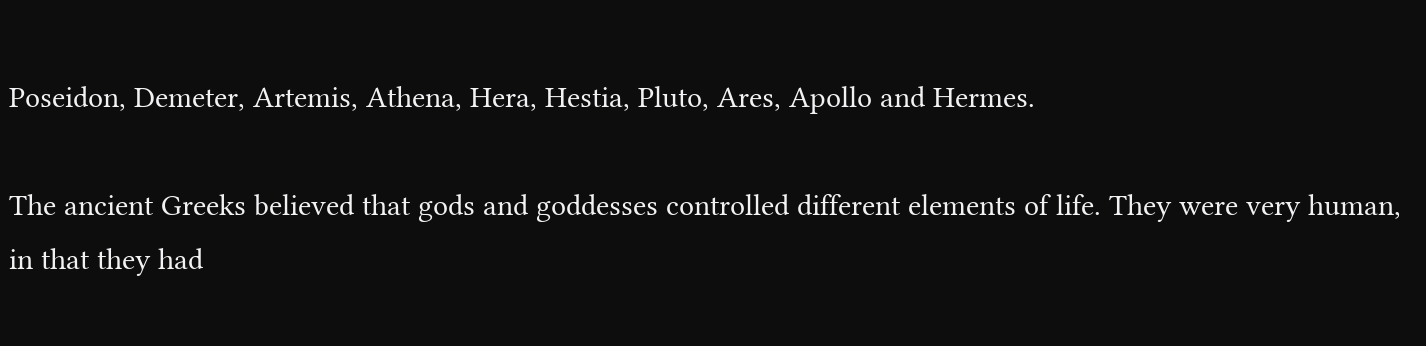Poseidon, Demeter, Artemis, Athena, Hera, Hestia, Pluto, Ares, Apollo and Hermes.

The ancient Greeks believed that gods and goddesses controlled different elements of life. They were very human, in that they had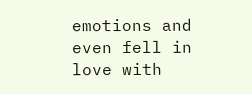emotions and even fell in love with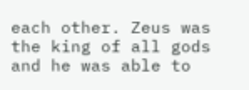each other. Zeus was the king of all gods and he was able to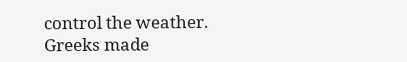control the weather. Greeks made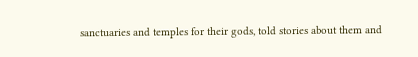sanctuaries and temples for their gods, told stories about them and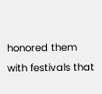honored them with festivals that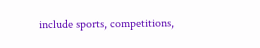include sports, competitions,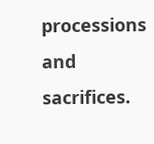processions and sacrifices.